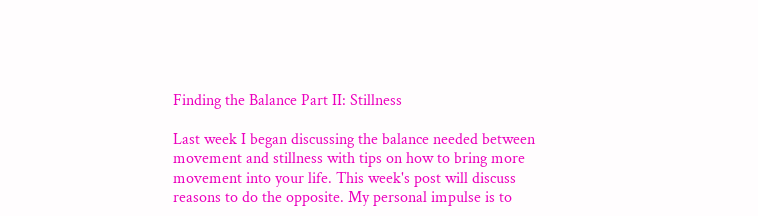Finding the Balance Part II: Stillness

Last week I began discussing the balance needed between movement and stillness with tips on how to bring more movement into your life. This week's post will discuss reasons to do the opposite. My personal impulse is to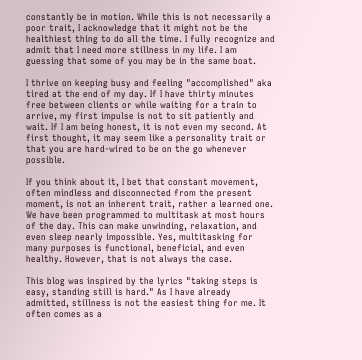constantly be in motion. While this is not necessarily a poor trait, I acknowledge that it might not be the healthiest thing to do all the time. I fully recognize and admit that I need more stillness in my life. I am guessing that some of you may be in the same boat.

I thrive on keeping busy and feeling "accomplished" aka tired at the end of my day. If I have thirty minutes free between clients or while waiting for a train to arrive, my first impulse is not to sit patiently and wait. If I am being honest, it is not even my second. At first thought, it may seem like a personality trait or that you are hard-wired to be on the go whenever possible.

If you think about it, I bet that constant movement, often mindless and disconnected from the present moment, is not an inherent trait, rather a learned one. We have been programmed to multitask at most hours of the day. This can make unwinding, relaxation, and even sleep nearly impossible. Yes, multitasking for many purposes is functional, beneficial, and even healthy. However, that is not always the case.

This blog was inspired by the lyrics "taking steps is easy, standing still is hard." As I have already admitted, stillness is not the easiest thing for me. It often comes as a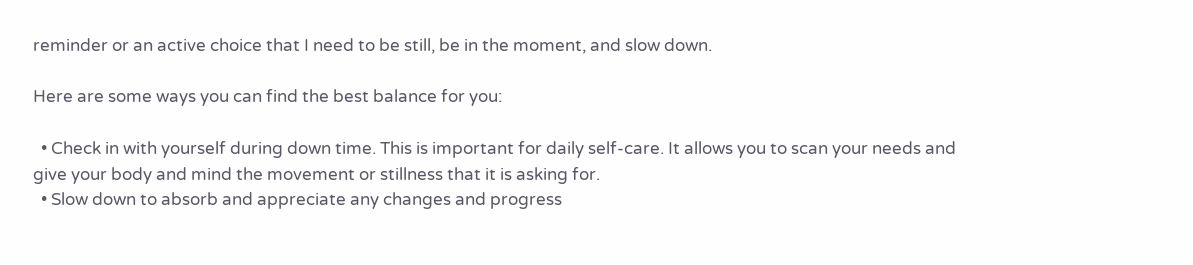reminder or an active choice that I need to be still, be in the moment, and slow down.

Here are some ways you can find the best balance for you:

  • Check in with yourself during down time. This is important for daily self-care. It allows you to scan your needs and give your body and mind the movement or stillness that it is asking for.
  • Slow down to absorb and appreciate any changes and progress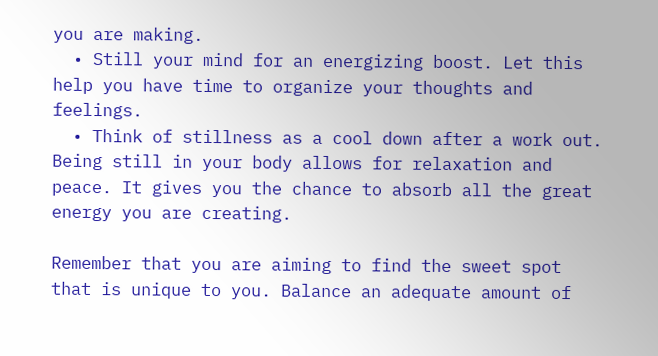you are making.
  • Still your mind for an energizing boost. Let this help you have time to organize your thoughts and feelings.
  • Think of stillness as a cool down after a work out. Being still in your body allows for relaxation and peace. It gives you the chance to absorb all the great energy you are creating.

Remember that you are aiming to find the sweet spot that is unique to you. Balance an adequate amount of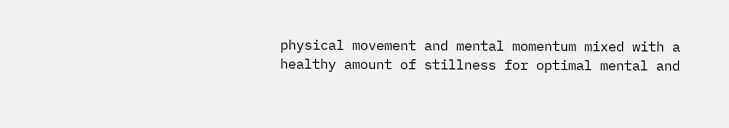physical movement and mental momentum mixed with a healthy amount of stillness for optimal mental and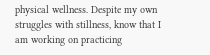physical wellness. Despite my own struggles with stillness, know that I am working on practicing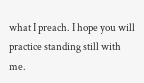what I preach. I hope you will practice standing still with me.